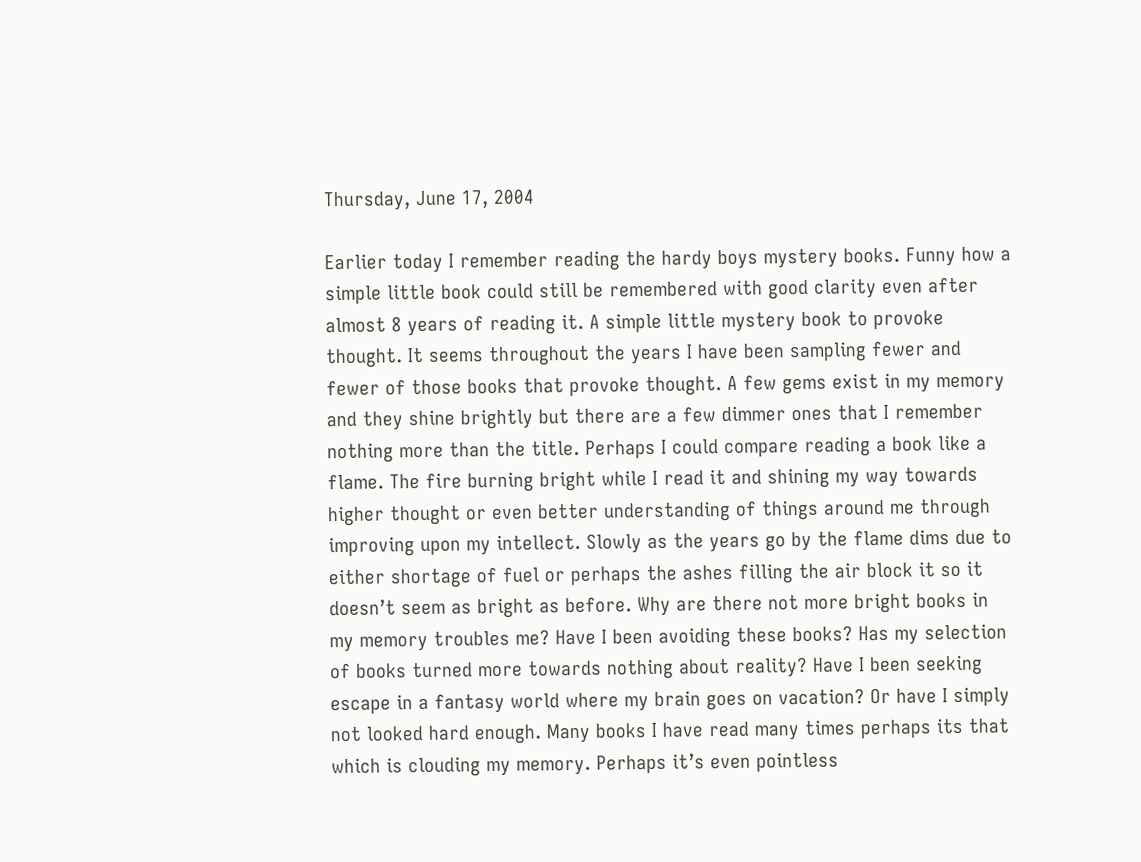Thursday, June 17, 2004

Earlier today I remember reading the hardy boys mystery books. Funny how a simple little book could still be remembered with good clarity even after almost 8 years of reading it. A simple little mystery book to provoke thought. It seems throughout the years I have been sampling fewer and fewer of those books that provoke thought. A few gems exist in my memory and they shine brightly but there are a few dimmer ones that I remember nothing more than the title. Perhaps I could compare reading a book like a flame. The fire burning bright while I read it and shining my way towards higher thought or even better understanding of things around me through improving upon my intellect. Slowly as the years go by the flame dims due to either shortage of fuel or perhaps the ashes filling the air block it so it doesn’t seem as bright as before. Why are there not more bright books in my memory troubles me? Have I been avoiding these books? Has my selection of books turned more towards nothing about reality? Have I been seeking escape in a fantasy world where my brain goes on vacation? Or have I simply not looked hard enough. Many books I have read many times perhaps its that which is clouding my memory. Perhaps it’s even pointless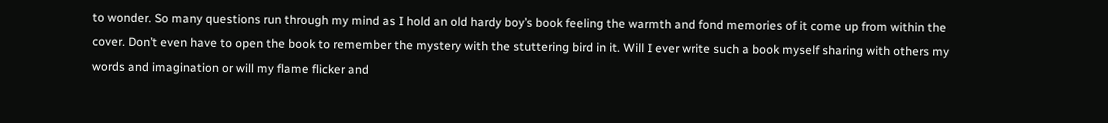to wonder. So many questions run through my mind as I hold an old hardy boy’s book feeling the warmth and fond memories of it come up from within the cover. Don’t even have to open the book to remember the mystery with the stuttering bird in it. Will I ever write such a book myself sharing with others my words and imagination or will my flame flicker and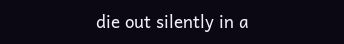die out silently in a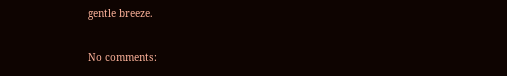gentle breeze.

No comments: